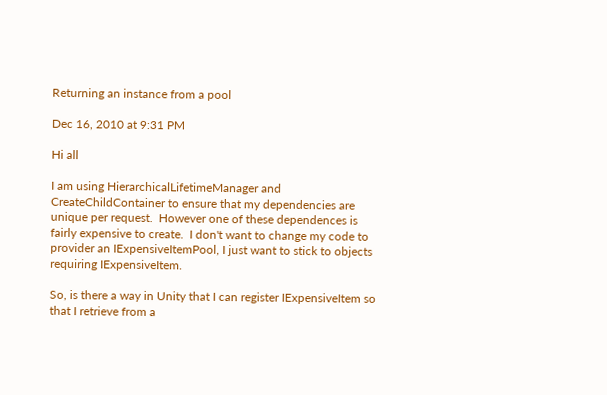Returning an instance from a pool

Dec 16, 2010 at 9:31 PM

Hi all

I am using HierarchicalLifetimeManager and CreateChildContainer to ensure that my dependencies are unique per request.  However one of these dependences is fairly expensive to create.  I don't want to change my code to provider an IExpensiveItemPool, I just want to stick to objects requiring IExpensiveItem.

So, is there a way in Unity that I can register IExpensiveItem so that I retrieve from a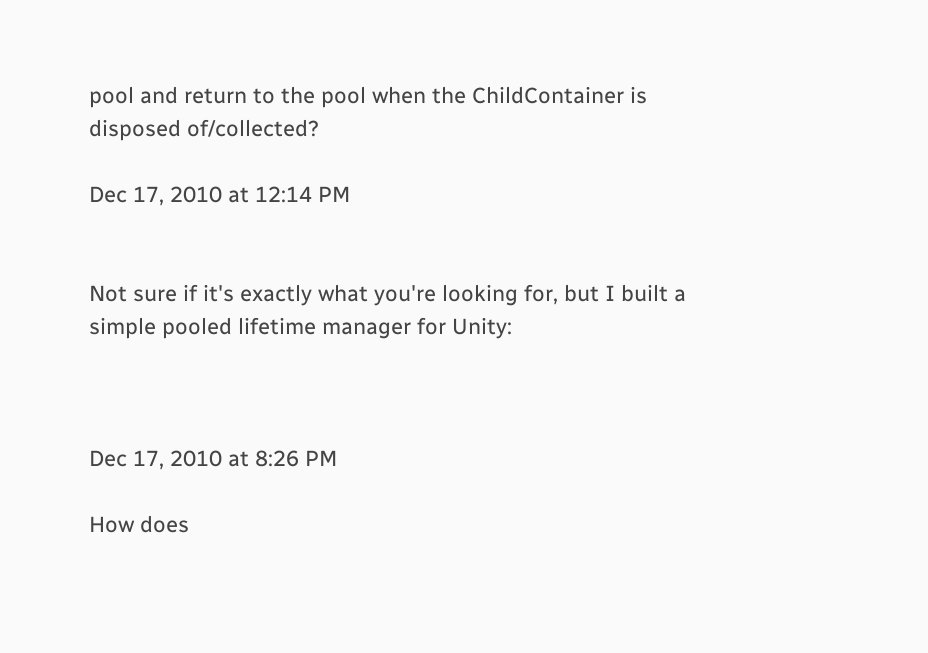pool and return to the pool when the ChildContainer is disposed of/collected?

Dec 17, 2010 at 12:14 PM


Not sure if it's exactly what you're looking for, but I built a simple pooled lifetime manager for Unity:



Dec 17, 2010 at 8:26 PM

How does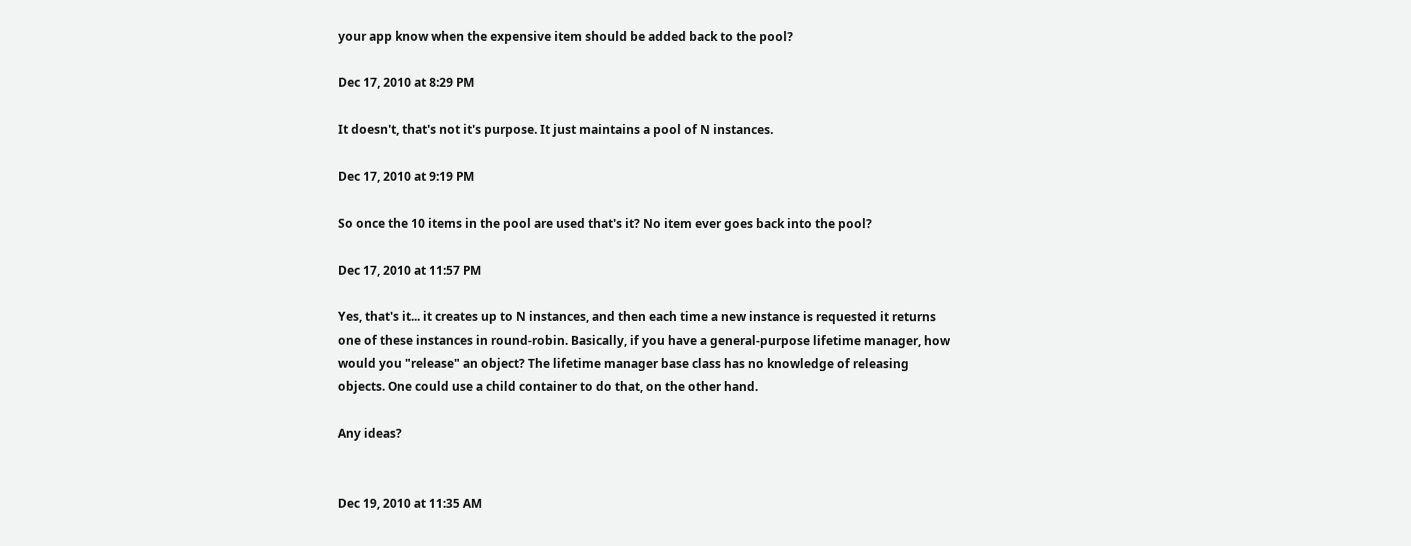your app know when the expensive item should be added back to the pool?

Dec 17, 2010 at 8:29 PM

It doesn't, that's not it's purpose. It just maintains a pool of N instances.

Dec 17, 2010 at 9:19 PM

So once the 10 items in the pool are used that's it? No item ever goes back into the pool?

Dec 17, 2010 at 11:57 PM

Yes, that's it... it creates up to N instances, and then each time a new instance is requested it returns one of these instances in round-robin. Basically, if you have a general-purpose lifetime manager, how would you "release" an object? The lifetime manager base class has no knowledge of releasing objects. One could use a child container to do that, on the other hand.

Any ideas?


Dec 19, 2010 at 11:35 AM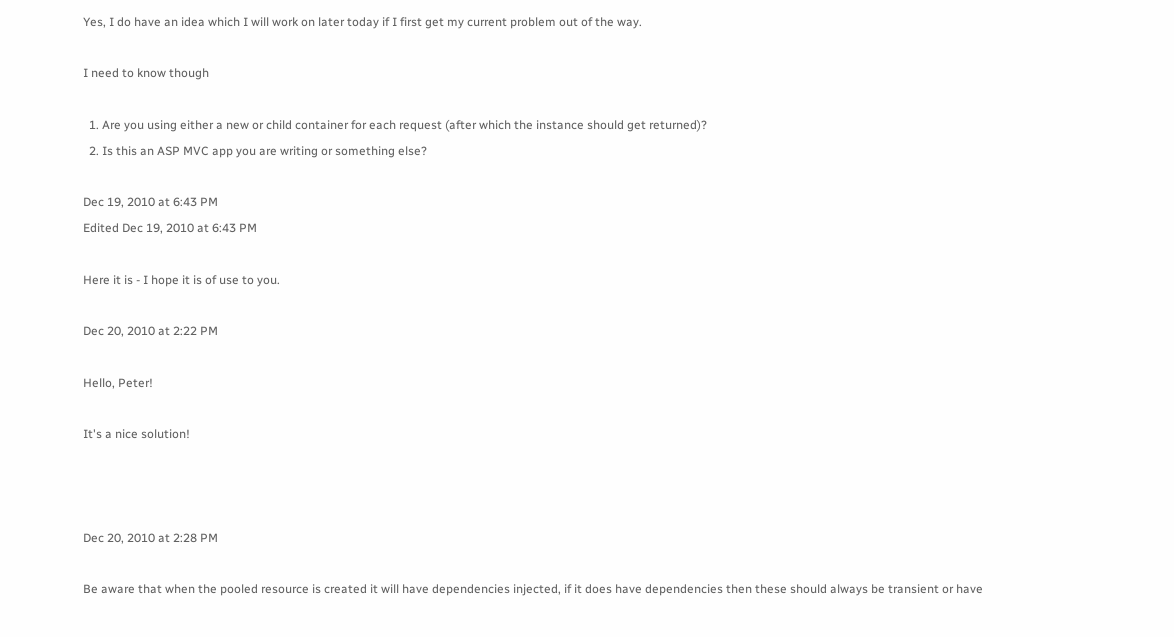Yes, I do have an idea which I will work on later today if I first get my current problem out of the way.

I need to know though

  1. Are you using either a new or child container for each request (after which the instance should get returned)?
  2. Is this an ASP MVC app you are writing or something else?

Dec 19, 2010 at 6:43 PM
Edited Dec 19, 2010 at 6:43 PM

Here it is - I hope it is of use to you.

Dec 20, 2010 at 2:22 PM

Hello, Peter!

It's a nice solution!



Dec 20, 2010 at 2:28 PM

Be aware that when the pooled resource is created it will have dependencies injected, if it does have dependencies then these should always be transient or have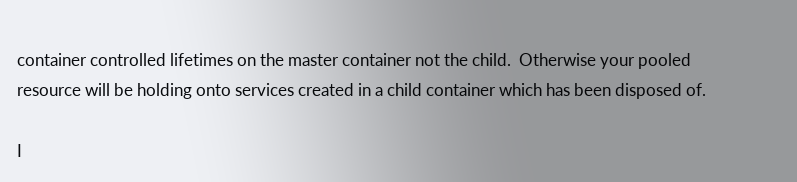container controlled lifetimes on the master container not the child.  Otherwise your pooled resource will be holding onto services created in a child container which has been disposed of.

I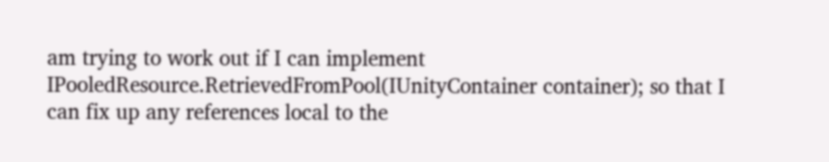am trying to work out if I can implement IPooledResource.RetrievedFromPool(IUnityContainer container); so that I can fix up any references local to the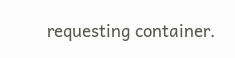requesting container.